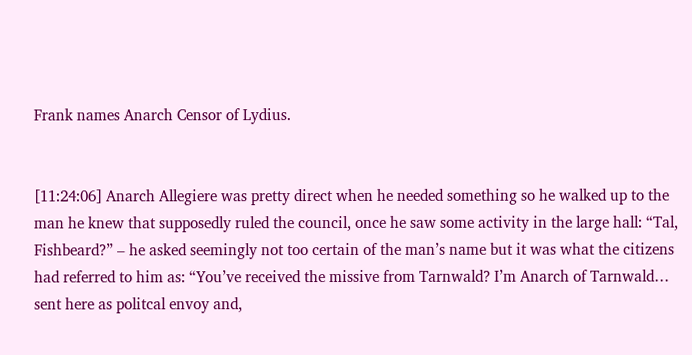Frank names Anarch Censor of Lydius.


[11:24:06] Anarch Allegiere was pretty direct when he needed something so he walked up to the man he knew that supposedly ruled the council, once he saw some activity in the large hall: “Tal, Fishbeard?” – he asked seemingly not too certain of the man’s name but it was what the citizens had referred to him as: “You’ve received the missive from Tarnwald? I’m Anarch of Tarnwald… sent here as politcal envoy and,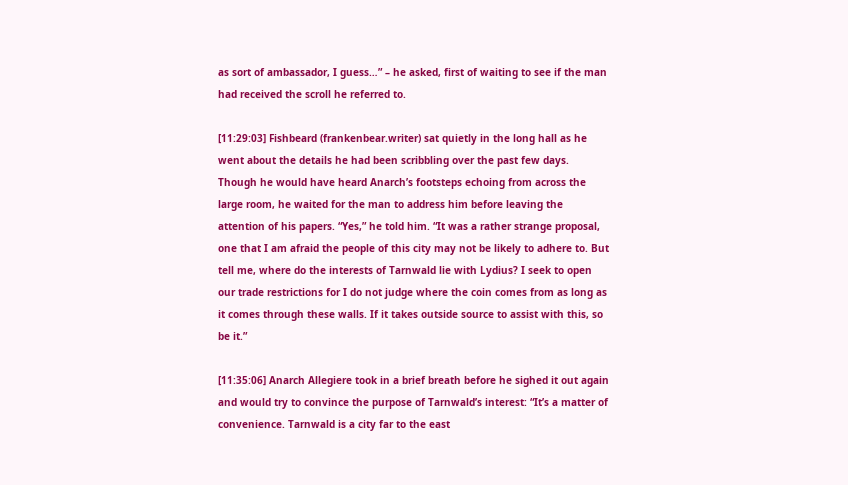as sort of ambassador, I guess…” – he asked, first of waiting to see if the man had received the scroll he referred to.

[11:29:03] Fishbeard (frankenbear.writer) sat quietly in the long hall as he went about the details he had been scribbling over the past few days. Though he would have heard Anarch’s footsteps echoing from across the large room, he waited for the man to address him before leaving the attention of his papers. “Yes,” he told him. “It was a rather strange proposal, one that I am afraid the people of this city may not be likely to adhere to. But tell me, where do the interests of Tarnwald lie with Lydius? I seek to open our trade restrictions for I do not judge where the coin comes from as long as it comes through these walls. If it takes outside source to assist with this, so be it.”

[11:35:06] Anarch Allegiere took in a brief breath before he sighed it out again and would try to convince the purpose of Tarnwald’s interest: “It’s a matter of convenience. Tarnwald is a city far to the east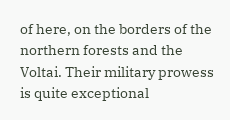of here, on the borders of the northern forests and the Voltai. Their military prowess is quite exceptional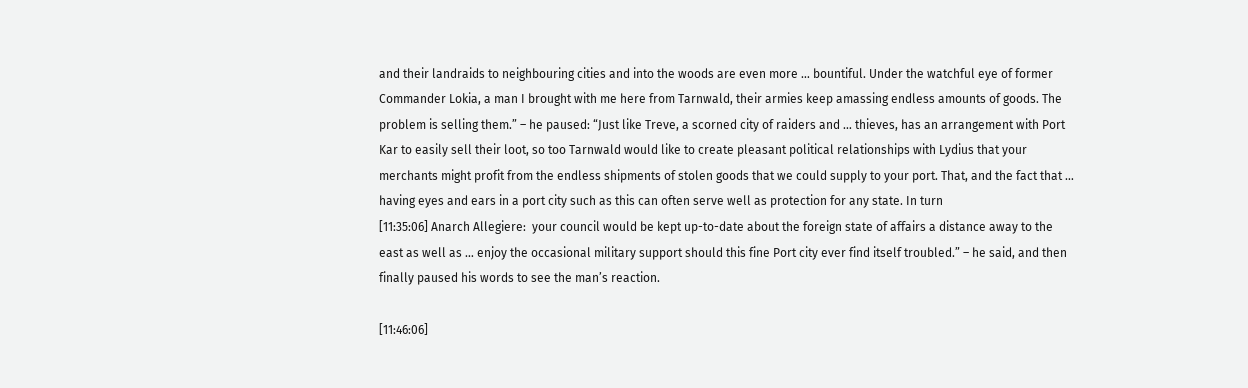and their landraids to neighbouring cities and into the woods are even more … bountiful. Under the watchful eye of former Commander Lokia, a man I brought with me here from Tarnwald, their armies keep amassing endless amounts of goods. The problem is selling them.” – he paused: “Just like Treve, a scorned city of raiders and … thieves, has an arrangement with Port Kar to easily sell their loot, so too Tarnwald would like to create pleasant political relationships with Lydius that your merchants might profit from the endless shipments of stolen goods that we could supply to your port. That, and the fact that … having eyes and ears in a port city such as this can often serve well as protection for any state. In turn
[11:35:06] Anarch Allegiere:  your council would be kept up-to-date about the foreign state of affairs a distance away to the east as well as … enjoy the occasional military support should this fine Port city ever find itself troubled.” – he said, and then finally paused his words to see the man’s reaction.

[11:46:06]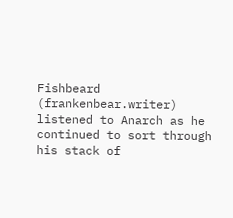Fishbeard (frankenbear.writer) listened to Anarch as he continued to sort through his stack of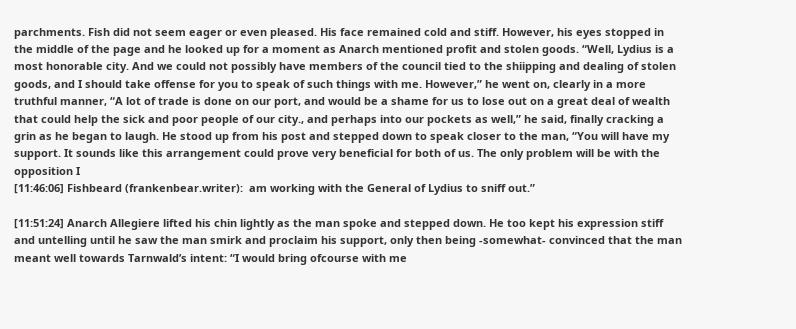parchments. Fish did not seem eager or even pleased. His face remained cold and stiff. However, his eyes stopped in the middle of the page and he looked up for a moment as Anarch mentioned profit and stolen goods. “Well, Lydius is a most honorable city. And we could not possibly have members of the council tied to the shiipping and dealing of stolen goods, and I should take offense for you to speak of such things with me. However,” he went on, clearly in a more truthful manner, “A lot of trade is done on our port, and would be a shame for us to lose out on a great deal of wealth that could help the sick and poor people of our city., and perhaps into our pockets as well,” he said, finally cracking a grin as he began to laugh. He stood up from his post and stepped down to speak closer to the man, “You will have my support. It sounds like this arrangement could prove very beneficial for both of us. The only problem will be with the opposition I
[11:46:06] Fishbeard (frankenbear.writer):  am working with the General of Lydius to sniff out.”

[11:51:24] Anarch Allegiere lifted his chin lightly as the man spoke and stepped down. He too kept his expression stiff and untelling until he saw the man smirk and proclaim his support, only then being -somewhat- convinced that the man meant well towards Tarnwald’s intent: “I would bring ofcourse with me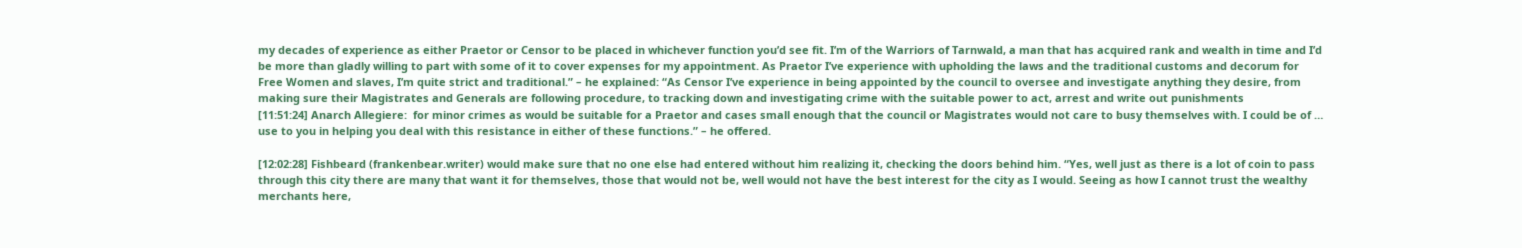my decades of experience as either Praetor or Censor to be placed in whichever function you’d see fit. I’m of the Warriors of Tarnwald, a man that has acquired rank and wealth in time and I’d be more than gladly willing to part with some of it to cover expenses for my appointment. As Praetor I’ve experience with upholding the laws and the traditional customs and decorum for Free Women and slaves, I’m quite strict and traditional.” – he explained: “As Censor I’ve experience in being appointed by the council to oversee and investigate anything they desire, from making sure their Magistrates and Generals are following procedure, to tracking down and investigating crime with the suitable power to act, arrest and write out punishments
[11:51:24] Anarch Allegiere:  for minor crimes as would be suitable for a Praetor and cases small enough that the council or Magistrates would not care to busy themselves with. I could be of … use to you in helping you deal with this resistance in either of these functions.” – he offered.

[12:02:28] Fishbeard (frankenbear.writer) would make sure that no one else had entered without him realizing it, checking the doors behind him. “Yes, well just as there is a lot of coin to pass through this city there are many that want it for themselves, those that would not be, well would not have the best interest for the city as I would. Seeing as how I cannot trust the wealthy merchants here,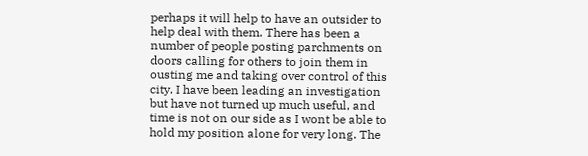perhaps it will help to have an outsider to help deal with them. There has been a number of people posting parchments on doors calling for others to join them in ousting me and taking over control of this city. I have been leading an investigation but have not turned up much useful, and time is not on our side as I wont be able to hold my position alone for very long. The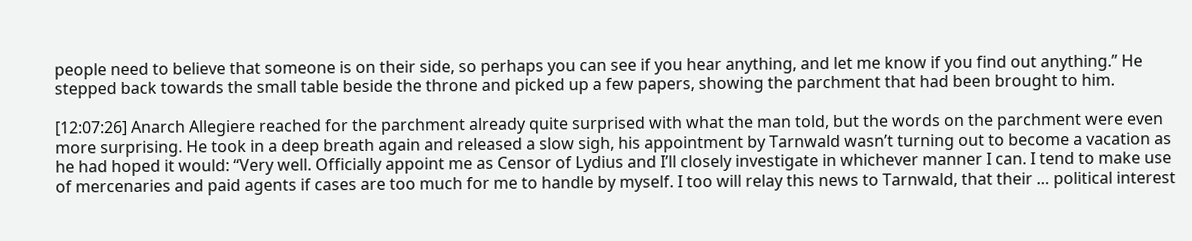people need to believe that someone is on their side, so perhaps you can see if you hear anything, and let me know if you find out anything.” He stepped back towards the small table beside the throne and picked up a few papers, showing the parchment that had been brought to him.

[12:07:26] Anarch Allegiere reached for the parchment already quite surprised with what the man told, but the words on the parchment were even more surprising. He took in a deep breath again and released a slow sigh, his appointment by Tarnwald wasn’t turning out to become a vacation as he had hoped it would: “Very well. Officially appoint me as Censor of Lydius and I’ll closely investigate in whichever manner I can. I tend to make use of mercenaries and paid agents if cases are too much for me to handle by myself. I too will relay this news to Tarnwald, that their … political interest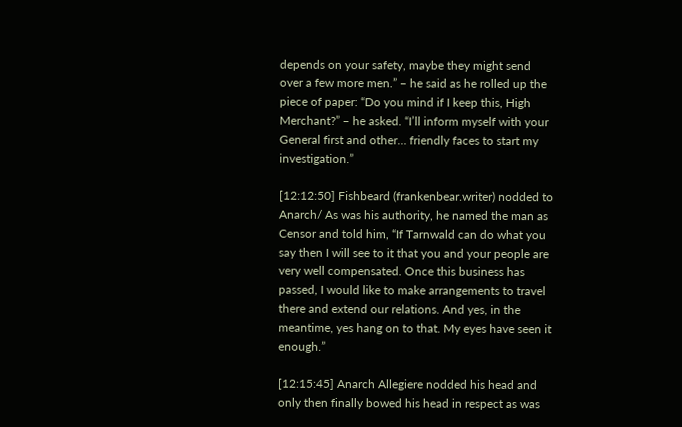depends on your safety, maybe they might send over a few more men.” – he said as he rolled up the piece of paper: “Do you mind if I keep this, High Merchant?” – he asked. “I’ll inform myself with your General first and other… friendly faces to start my investigation.”

[12:12:50] Fishbeard (frankenbear.writer) nodded to Anarch/ As was his authority, he named the man as Censor and told him, “If Tarnwald can do what you say then I will see to it that you and your people are very well compensated. Once this business has passed, I would like to make arrangements to travel there and extend our relations. And yes, in the meantime, yes hang on to that. My eyes have seen it enough.”

[12:15:45] Anarch Allegiere nodded his head and only then finally bowed his head in respect as was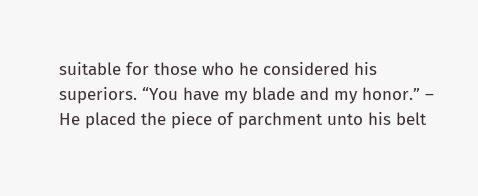suitable for those who he considered his superiors. “You have my blade and my honor.” – He placed the piece of parchment unto his belt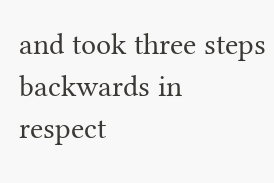and took three steps backwards in respect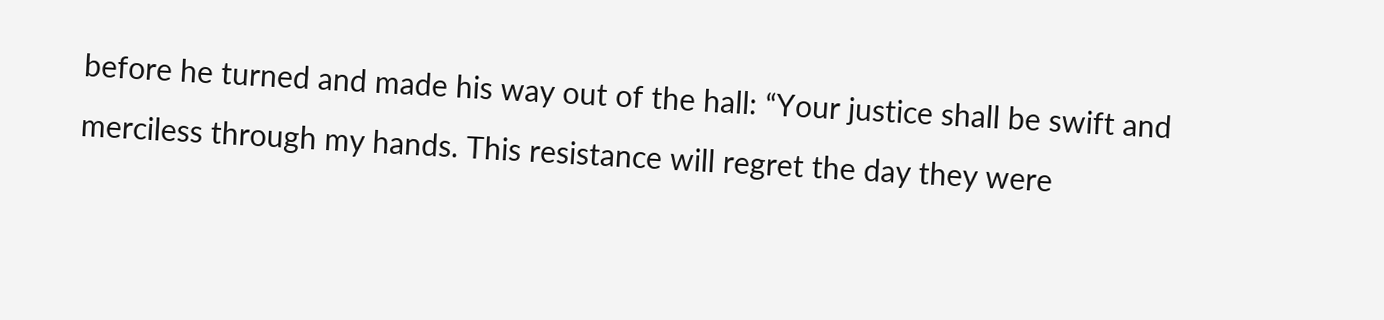before he turned and made his way out of the hall: “Your justice shall be swift and merciless through my hands. This resistance will regret the day they were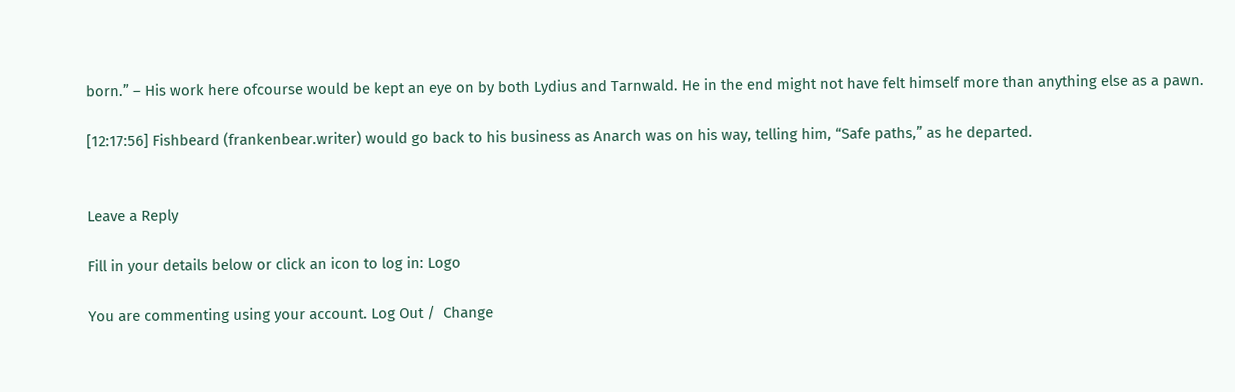born.” – His work here ofcourse would be kept an eye on by both Lydius and Tarnwald. He in the end might not have felt himself more than anything else as a pawn.

[12:17:56] Fishbeard (frankenbear.writer) would go back to his business as Anarch was on his way, telling him, “Safe paths,” as he departed.


Leave a Reply

Fill in your details below or click an icon to log in: Logo

You are commenting using your account. Log Out /  Change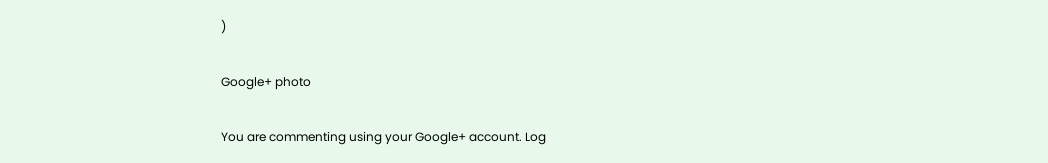)

Google+ photo

You are commenting using your Google+ account. Log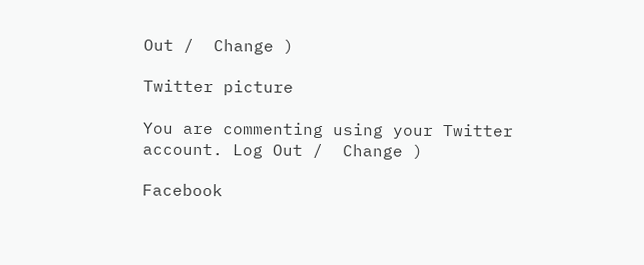Out /  Change )

Twitter picture

You are commenting using your Twitter account. Log Out /  Change )

Facebook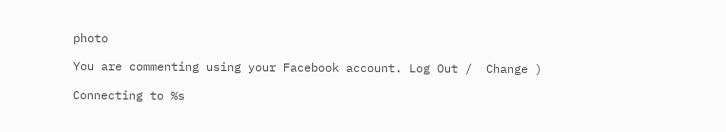photo

You are commenting using your Facebook account. Log Out /  Change )

Connecting to %s